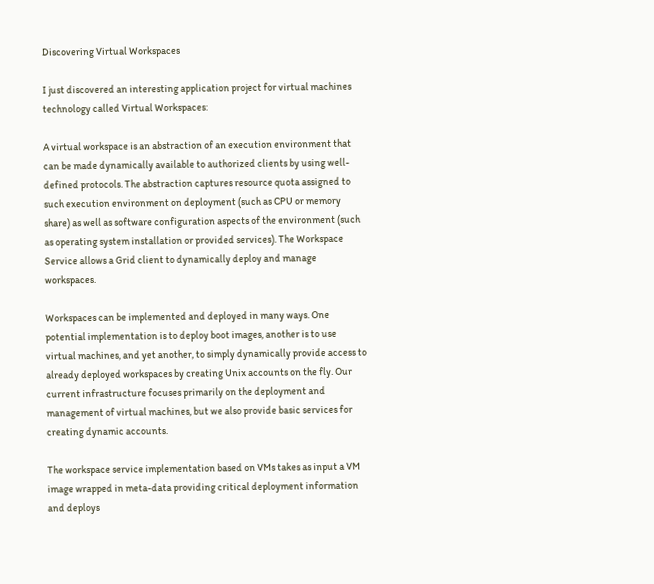Discovering Virtual Workspaces

I just discovered an interesting application project for virtual machines technology called Virtual Workspaces:

A virtual workspace is an abstraction of an execution environment that can be made dynamically available to authorized clients by using well-defined protocols. The abstraction captures resource quota assigned to such execution environment on deployment (such as CPU or memory share) as well as software configuration aspects of the environment (such as operating system installation or provided services). The Workspace Service allows a Grid client to dynamically deploy and manage workspaces.

Workspaces can be implemented and deployed in many ways. One potential implementation is to deploy boot images, another is to use virtual machines, and yet another, to simply dynamically provide access to already deployed workspaces by creating Unix accounts on the fly. Our current infrastructure focuses primarily on the deployment and management of virtual machines, but we also provide basic services for creating dynamic accounts.

The workspace service implementation based on VMs takes as input a VM image wrapped in meta-data providing critical deployment information and deploys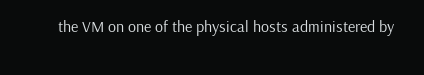the VM on one of the physical hosts administered by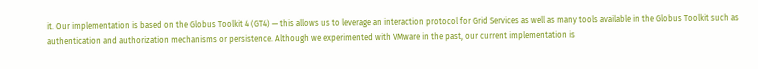it. Our implementation is based on the Globus Toolkit 4 (GT4) — this allows us to leverage an interaction protocol for Grid Services as well as many tools available in the Globus Toolkit such as authentication and authorization mechanisms or persistence. Although we experimented with VMware in the past, our current implementation is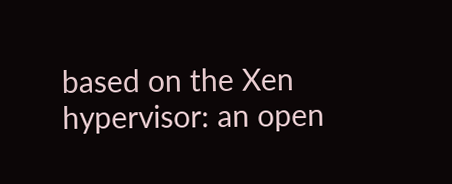based on the Xen hypervisor: an open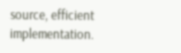source, efficient implementation.